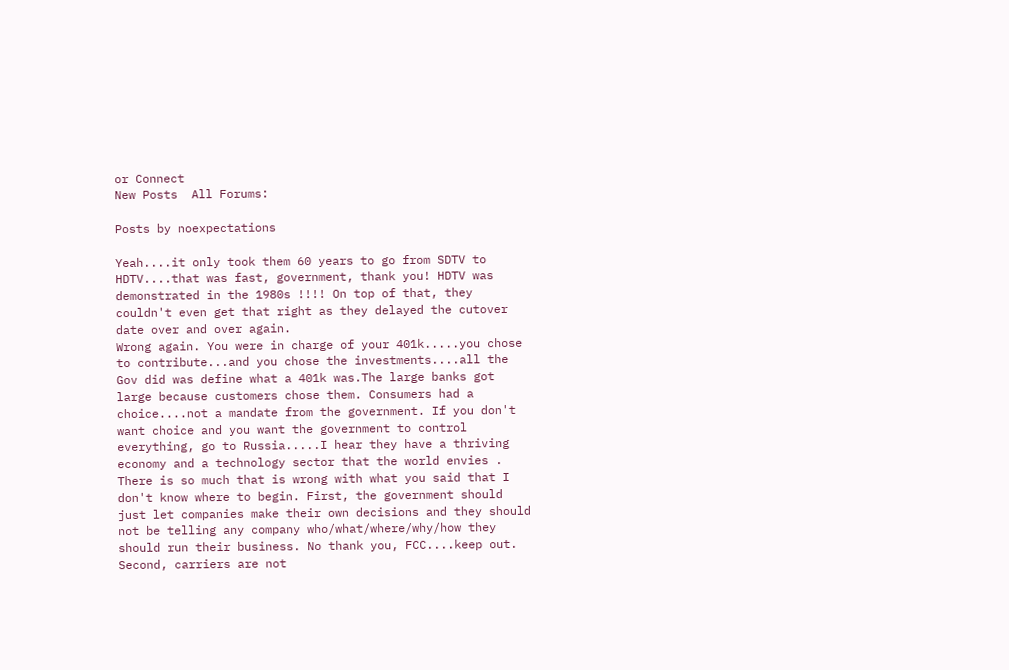or Connect
New Posts  All Forums:

Posts by noexpectations

Yeah....it only took them 60 years to go from SDTV to HDTV....that was fast, government, thank you! HDTV was demonstrated in the 1980s !!!! On top of that, they couldn't even get that right as they delayed the cutover date over and over again.
Wrong again. You were in charge of your 401k.....you chose to contribute...and you chose the investments....all the Gov did was define what a 401k was.The large banks got large because customers chose them. Consumers had a choice....not a mandate from the government. If you don't want choice and you want the government to control everything, go to Russia.....I hear they have a thriving economy and a technology sector that the world envies .
There is so much that is wrong with what you said that I don't know where to begin. First, the government should just let companies make their own decisions and they should not be telling any company who/what/where/why/how they should run their business. No thank you, FCC....keep out. Second, carriers are not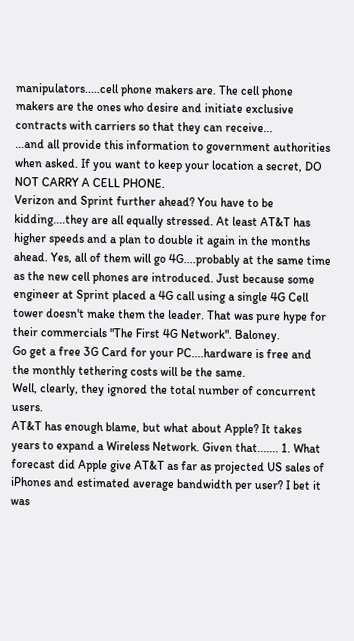manipulators.....cell phone makers are. The cell phone makers are the ones who desire and initiate exclusive contracts with carriers so that they can receive...
...and all provide this information to government authorities when asked. If you want to keep your location a secret, DO NOT CARRY A CELL PHONE.
Verizon and Sprint further ahead? You have to be kidding....they are all equally stressed. At least AT&T has higher speeds and a plan to double it again in the months ahead. Yes, all of them will go 4G....probably at the same time as the new cell phones are introduced. Just because some engineer at Sprint placed a 4G call using a single 4G Cell tower doesn't make them the leader. That was pure hype for their commercials "The First 4G Network". Baloney.
Go get a free 3G Card for your PC....hardware is free and the monthly tethering costs will be the same.
Well, clearly, they ignored the total number of concurrent users.
AT&T has enough blame, but what about Apple? It takes years to expand a Wireless Network. Given that....... 1. What forecast did Apple give AT&T as far as projected US sales of iPhones and estimated average bandwidth per user? I bet it was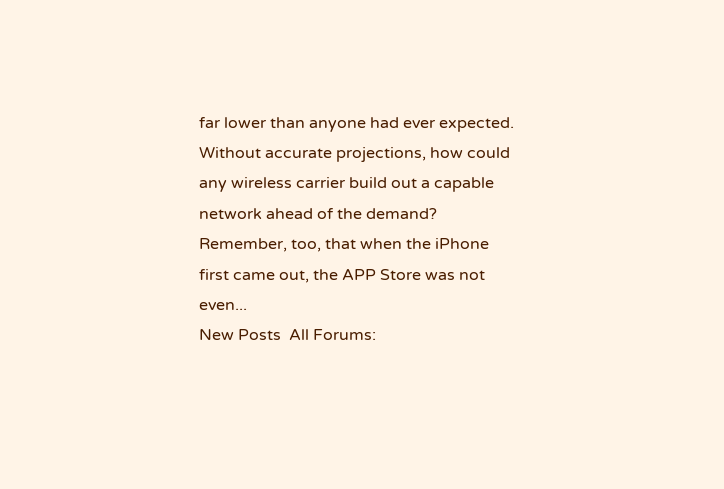far lower than anyone had ever expected. Without accurate projections, how could any wireless carrier build out a capable network ahead of the demand? Remember, too, that when the iPhone first came out, the APP Store was not even...
New Posts  All Forums: